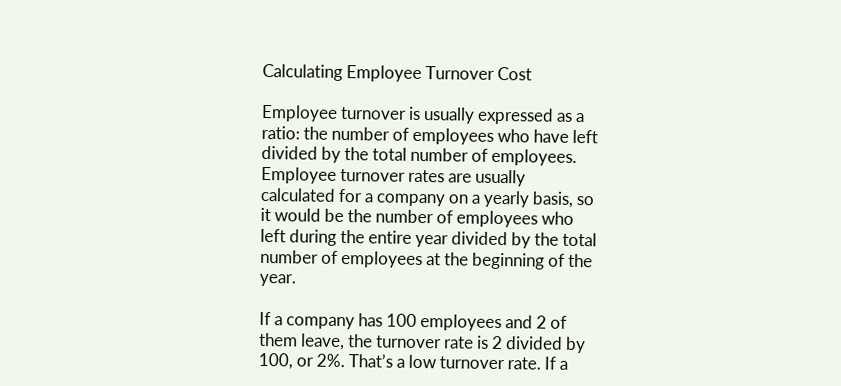Calculating Employee Turnover Cost

Employee turnover is usually expressed as a ratio: the number of employees who have left divided by the total number of employees. Employee turnover rates are usually calculated for a company on a yearly basis, so it would be the number of employees who left during the entire year divided by the total number of employees at the beginning of the year.

If a company has 100 employees and 2 of them leave, the turnover rate is 2 divided by 100, or 2%. That’s a low turnover rate. If a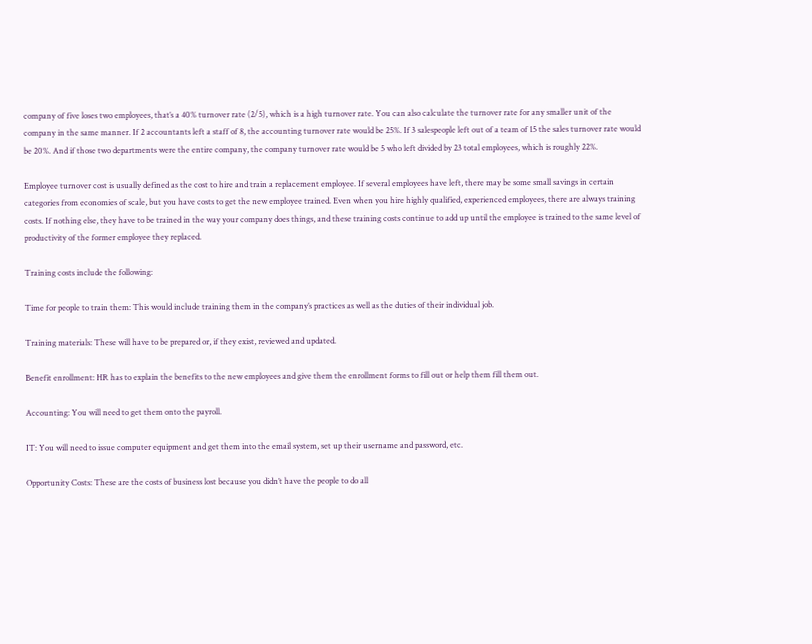company of five loses two employees, that’s a 40% turnover rate (2/5), which is a high turnover rate. You can also calculate the turnover rate for any smaller unit of the company in the same manner. If 2 accountants left a staff of 8, the accounting turnover rate would be 25%. If 3 salespeople left out of a team of 15 the sales turnover rate would be 20%. And if those two departments were the entire company, the company turnover rate would be 5 who left divided by 23 total employees, which is roughly 22%.

Employee turnover cost is usually defined as the cost to hire and train a replacement employee. If several employees have left, there may be some small savings in certain categories from economies of scale, but you have costs to get the new employee trained. Even when you hire highly qualified, experienced employees, there are always training costs. If nothing else, they have to be trained in the way your company does things, and these training costs continue to add up until the employee is trained to the same level of productivity of the former employee they replaced.

Training costs include the following:

Time for people to train them: This would include training them in the company’s practices as well as the duties of their individual job.

Training materials: These will have to be prepared or, if they exist, reviewed and updated.

Benefit enrollment: HR has to explain the benefits to the new employees and give them the enrollment forms to fill out or help them fill them out.

Accounting: You will need to get them onto the payroll.

IT: You will need to issue computer equipment and get them into the email system, set up their username and password, etc.

Opportunity Costs: These are the costs of business lost because you didn’t have the people to do all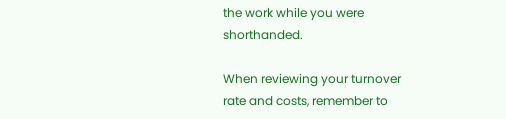the work while you were shorthanded.

When reviewing your turnover rate and costs, remember to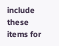include these items for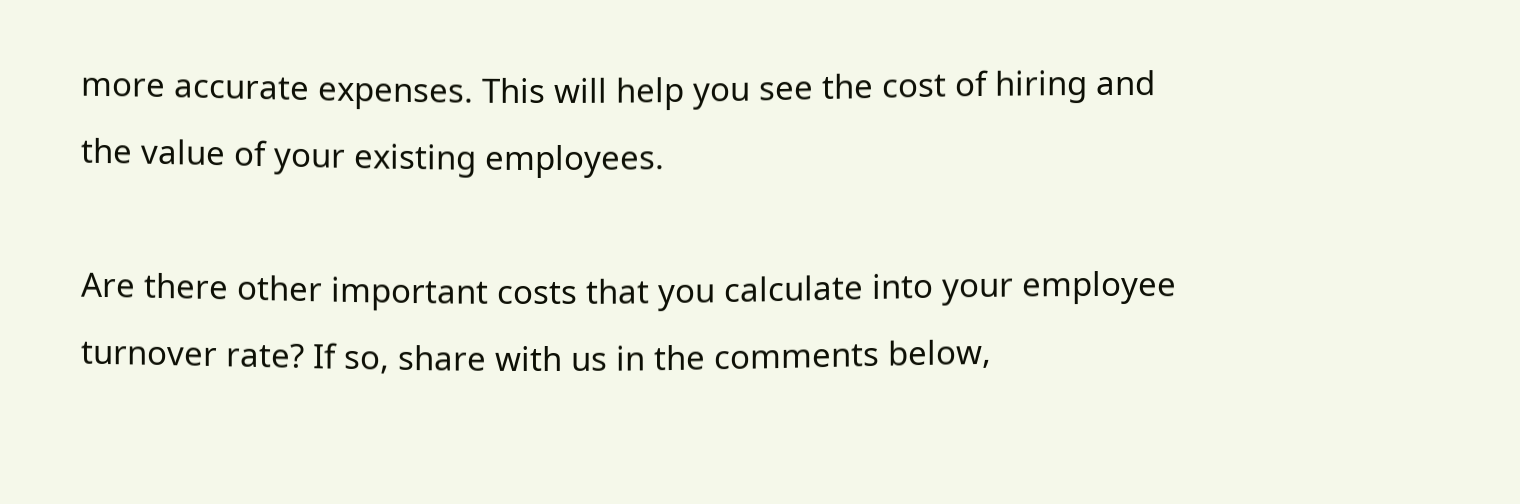more accurate expenses. This will help you see the cost of hiring and the value of your existing employees.

Are there other important costs that you calculate into your employee turnover rate? If so, share with us in the comments below,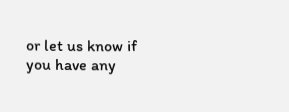or let us know if you have any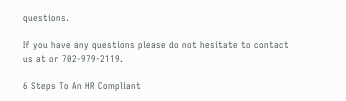questions.

If you have any questions please do not hesitate to contact us at or 702-979-2119.

6 Steps To An HR Compliant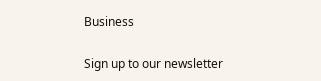Business

Sign up to our newsletter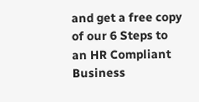and get a free copy of our 6 Steps to an HR Compliant Business